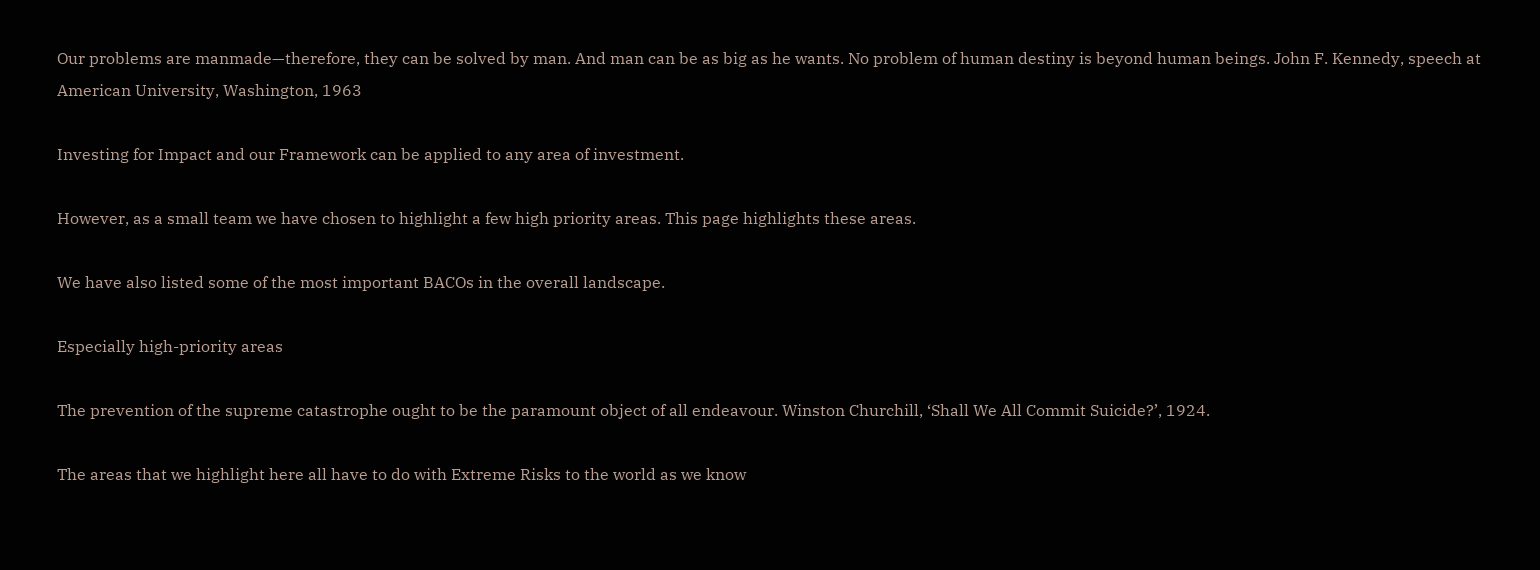Our problems are manmade—therefore, they can be solved by man. And man can be as big as he wants. No problem of human destiny is beyond human beings. John F. Kennedy, speech at American University, Washington, 1963

Investing for Impact and our Framework can be applied to any area of investment.

However, as a small team we have chosen to highlight a few high priority areas. This page highlights these areas.

We have also listed some of the most important BACOs in the overall landscape.

Especially high-priority areas

The prevention of the supreme catastrophe ought to be the paramount object of all endeavour. Winston Churchill, ‘Shall We All Commit Suicide?’, 1924.

The areas that we highlight here all have to do with Extreme Risks to the world as we know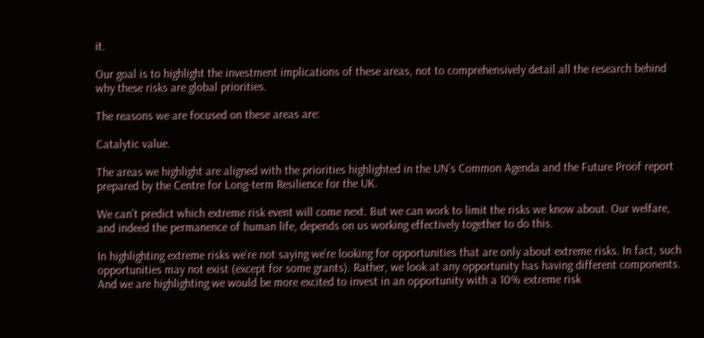it.

Our goal is to highlight the investment implications of these areas, not to comprehensively detail all the research behind why these risks are global priorities.

The reasons we are focused on these areas are:

Catalytic value.

The areas we highlight are aligned with the priorities highlighted in the UN’s Common Agenda and the Future Proof report prepared by the Centre for Long-term Resilience for the UK.

We can’t predict which extreme risk event will come next. But we can work to limit the risks we know about. Our welfare, and indeed the permanence of human life, depends on us working effectively together to do this.

In highlighting extreme risks we’re not saying we’re looking for opportunities that are only about extreme risks. In fact, such opportunities may not exist (except for some grants). Rather, we look at any opportunity has having different components. And we are highlighting we would be more excited to invest in an opportunity with a 10% extreme risk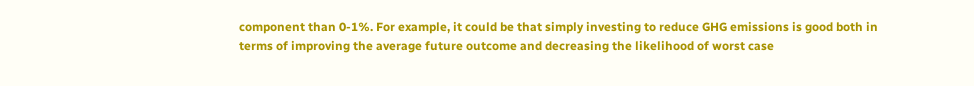component than 0-1%. For example, it could be that simply investing to reduce GHG emissions is good both in terms of improving the average future outcome and decreasing the likelihood of worst case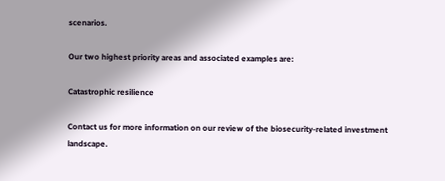scenarios.

Our two highest priority areas and associated examples are:

Catastrophic resilience

Contact us for more information on our review of the biosecurity-related investment landscape.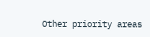Other priority areas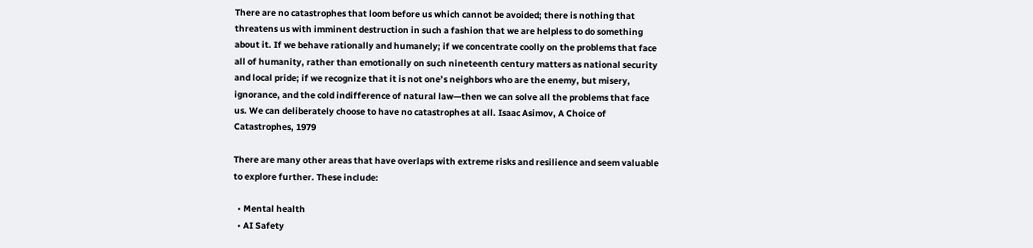There are no catastrophes that loom before us which cannot be avoided; there is nothing that threatens us with imminent destruction in such a fashion that we are helpless to do something about it. If we behave rationally and humanely; if we concentrate coolly on the problems that face all of humanity, rather than emotionally on such nineteenth century matters as national security and local pride; if we recognize that it is not one’s neighbors who are the enemy, but misery, ignorance, and the cold indifference of natural law—then we can solve all the problems that face us. We can deliberately choose to have no catastrophes at all. Isaac Asimov, A Choice of Catastrophes, 1979

There are many other areas that have overlaps with extreme risks and resilience and seem valuable to explore further. These include:

  • Mental health
  • AI Safety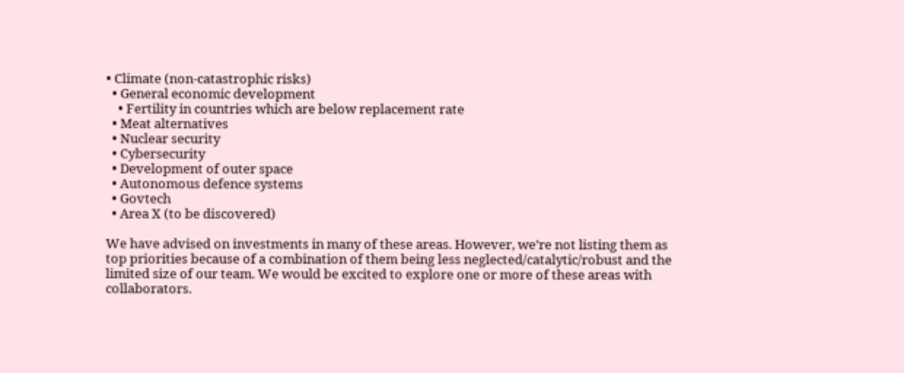• Climate (non-catastrophic risks)
  • General economic development
    • Fertility in countries which are below replacement rate
  • Meat alternatives
  • Nuclear security
  • Cybersecurity
  • Development of outer space
  • Autonomous defence systems
  • Govtech
  • Area X (to be discovered)

We have advised on investments in many of these areas. However, we’re not listing them as top priorities because of a combination of them being less neglected/catalytic/robust and the limited size of our team. We would be excited to explore one or more of these areas with collaborators.